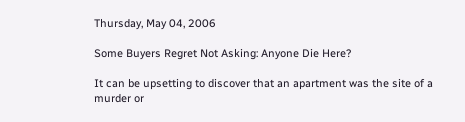Thursday, May 04, 2006

Some Buyers Regret Not Asking: Anyone Die Here?

It can be upsetting to discover that an apartment was the site of a murder or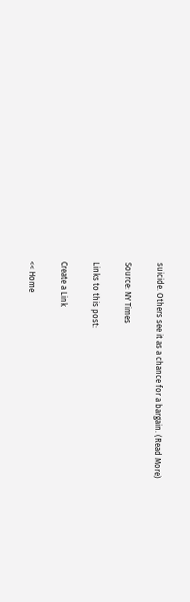suicide. Others see it as a chance for a bargain. (Read More)

Source: NY Times

Links to this post:

Create a Link

<< Home